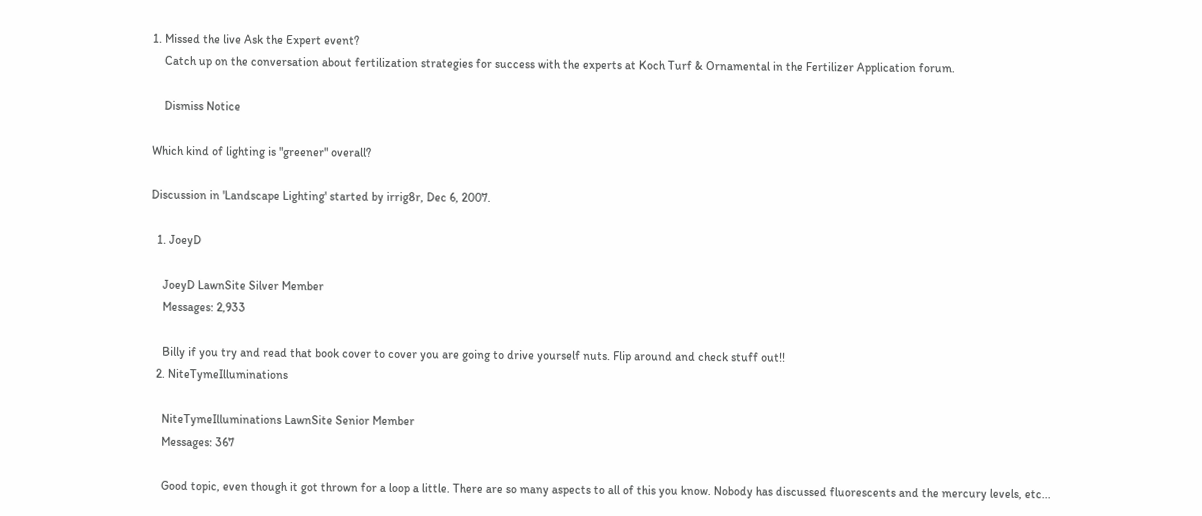1. Missed the live Ask the Expert event?
    Catch up on the conversation about fertilization strategies for success with the experts at Koch Turf & Ornamental in the Fertilizer Application forum.

    Dismiss Notice

Which kind of lighting is "greener" overall?

Discussion in 'Landscape Lighting' started by irrig8r, Dec 6, 2007.

  1. JoeyD

    JoeyD LawnSite Silver Member
    Messages: 2,933

    Billy if you try and read that book cover to cover you are going to drive yourself nuts. Flip around and check stuff out!!
  2. NiteTymeIlluminations

    NiteTymeIlluminations LawnSite Senior Member
    Messages: 367

    Good topic, even though it got thrown for a loop a little. There are so many aspects to all of this you know. Nobody has discussed fluorescents and the mercury levels, etc...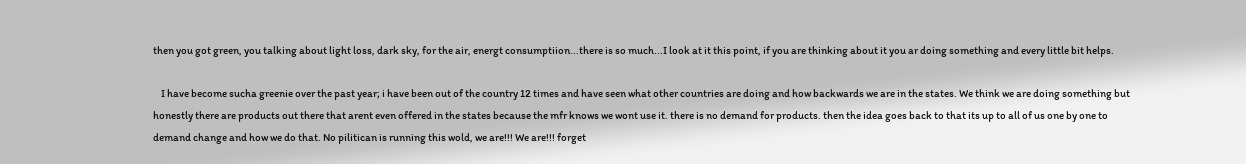then you got green, you talking about light loss, dark sky, for the air, energt consumptiion...there is so much...I look at it this point, if you are thinking about it you ar doing something and every little bit helps.

    I have become sucha greenie over the past year; i have been out of the country 12 times and have seen what other countries are doing and how backwards we are in the states. We think we are doing something but honestly there are products out there that arent even offered in the states because the mfr knows we wont use it. there is no demand for products. then the idea goes back to that its up to all of us one by one to demand change and how we do that. No pilitican is running this wold, we are!!! We are!!! forget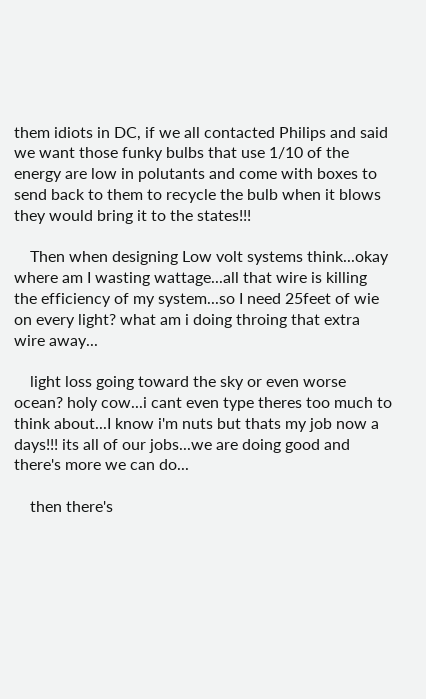them idiots in DC, if we all contacted Philips and said we want those funky bulbs that use 1/10 of the energy are low in polutants and come with boxes to send back to them to recycle the bulb when it blows they would bring it to the states!!!

    Then when designing Low volt systems think...okay where am I wasting wattage...all that wire is killing the efficiency of my system...so I need 25feet of wie on every light? what am i doing throing that extra wire away...

    light loss going toward the sky or even worse ocean? holy cow...i cant even type theres too much to think about...I know i'm nuts but thats my job now a days!!! its all of our jobs...we are doing good and there's more we can do...

    then there's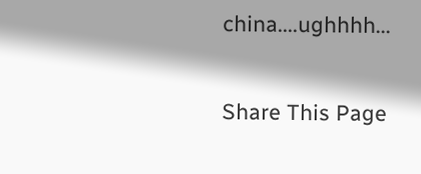china....ughhhh...

Share This Page